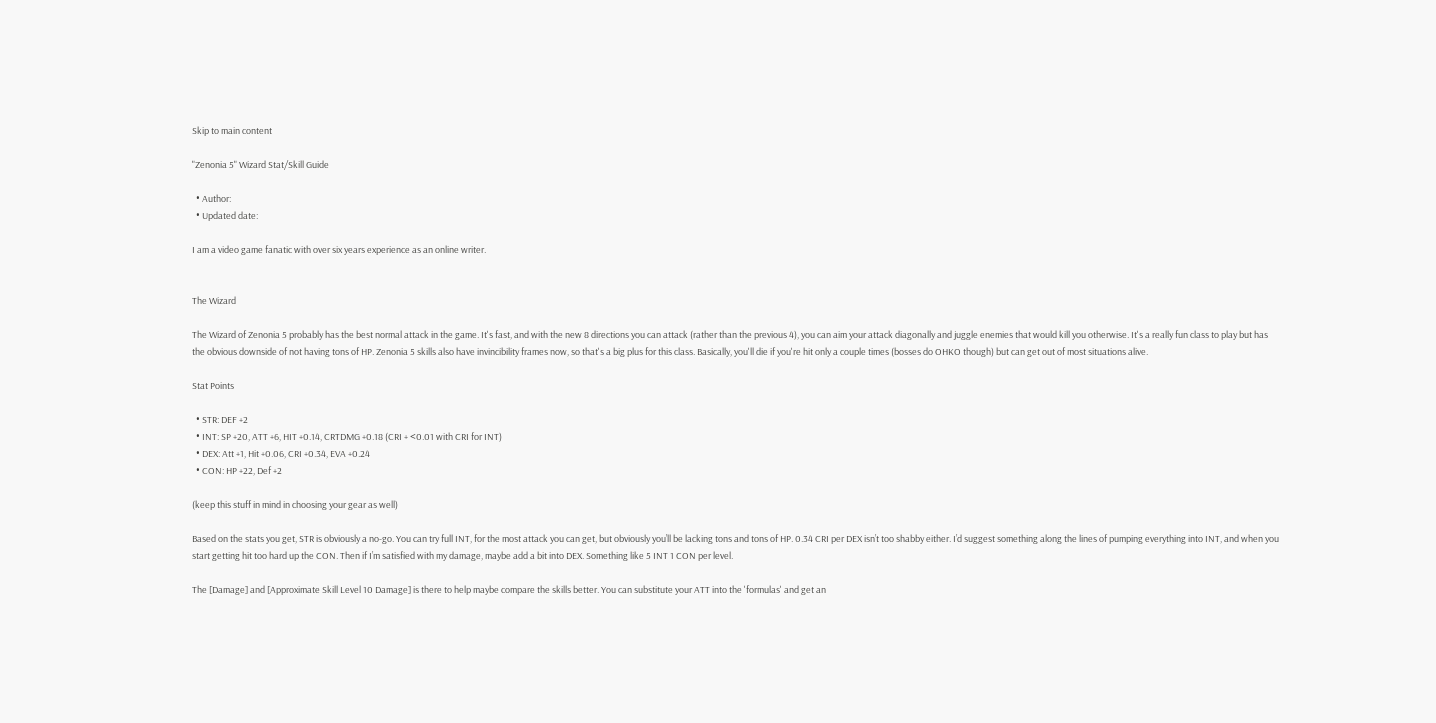Skip to main content

"Zenonia 5" Wizard Stat/Skill Guide

  • Author:
  • Updated date:

I am a video game fanatic with over six years experience as an online writer.


The Wizard

The Wizard of Zenonia 5 probably has the best normal attack in the game. It's fast, and with the new 8 directions you can attack (rather than the previous 4), you can aim your attack diagonally and juggle enemies that would kill you otherwise. It's a really fun class to play but has the obvious downside of not having tons of HP. Zenonia 5 skills also have invincibility frames now, so that's a big plus for this class. Basically, you'll die if you're hit only a couple times (bosses do OHKO though) but can get out of most situations alive.

Stat Points

  • STR: DEF +2
  • INT: SP +20, ATT +6, HIT +0.14, CRTDMG +0.18 (CRI + <0.01 with CRI for INT)
  • DEX: Att +1, Hit +0.06, CRI +0.34, EVA +0.24
  • CON: HP +22, Def +2

(keep this stuff in mind in choosing your gear as well)

Based on the stats you get, STR is obviously a no-go. You can try full INT, for the most attack you can get, but obviously you’ll be lacking tons and tons of HP. 0.34 CRI per DEX isn’t too shabby either. I’d suggest something along the lines of pumping everything into INT, and when you start getting hit too hard up the CON. Then if I’m satisfied with my damage, maybe add a bit into DEX. Something like 5 INT 1 CON per level.

The [Damage] and [Approximate Skill Level 10 Damage] is there to help maybe compare the skills better. You can substitute your ATT into the 'formulas' and get an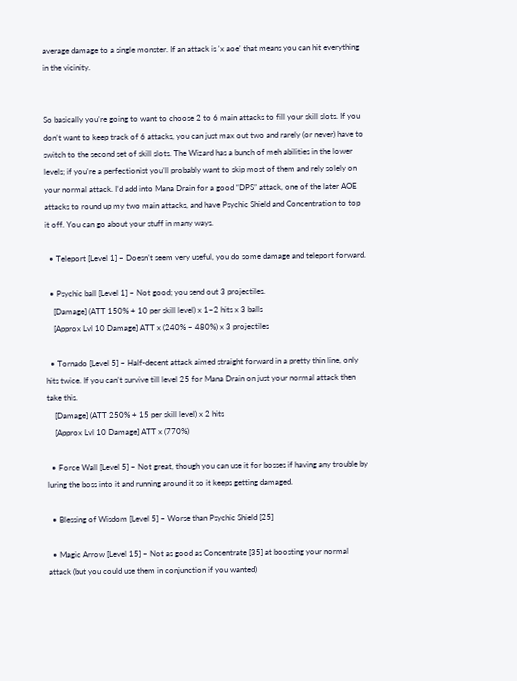average damage to a single monster. If an attack is 'x aoe' that means you can hit everything in the vicinity.


So basically you’re going to want to choose 2 to 6 main attacks to fill your skill slots. If you don’t want to keep track of 6 attacks, you can just max out two and rarely (or never) have to switch to the second set of skill slots. The Wizard has a bunch of meh abilities in the lower levels; if you’re a perfectionist you’ll probably want to skip most of them and rely solely on your normal attack. I’d add into Mana Drain for a good “DPS” attack, one of the later AOE attacks to round up my two main attacks, and have Psychic Shield and Concentration to top it off. You can go about your stuff in many ways.

  • Teleport [Level 1] – Doesn’t seem very useful, you do some damage and teleport forward.

  • Psychic ball [Level 1] – Not good; you send out 3 projectiles.
    [Damage] (ATT 150% + 10 per skill level) x 1~2 hits x 3 balls
    [Approx Lvl 10 Damage] ATT x (240% ~ 480%) x 3 projectiles

  • Tornado [Level 5] – Half-decent attack aimed straight forward in a pretty thin line, only hits twice. If you can’t survive till level 25 for Mana Drain on just your normal attack then take this.
    [Damage] (ATT 250% + 15 per skill level) x 2 hits
    [Approx Lvl 10 Damage] ATT x (770%)

  • Force Wall [Level 5] – Not great, though you can use it for bosses if having any trouble by luring the boss into it and running around it so it keeps getting damaged.

  • Blessing of Wisdom [Level 5] – Worse than Psychic Shield [25]

  • Magic Arrow [Level 15] – Not as good as Concentrate [35] at boosting your normal attack (but you could use them in conjunction if you wanted)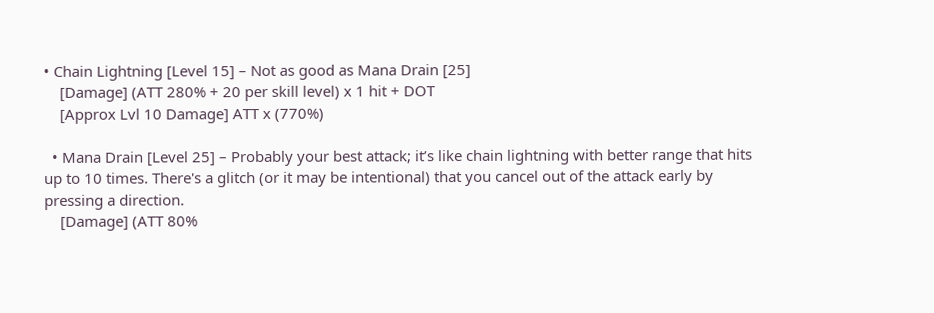• Chain Lightning [Level 15] – Not as good as Mana Drain [25]
    [Damage] (ATT 280% + 20 per skill level) x 1 hit + DOT
    [Approx Lvl 10 Damage] ATT x (770%)

  • Mana Drain [Level 25] – Probably your best attack; it’s like chain lightning with better range that hits up to 10 times. There's a glitch (or it may be intentional) that you cancel out of the attack early by pressing a direction.
    [Damage] (ATT 80%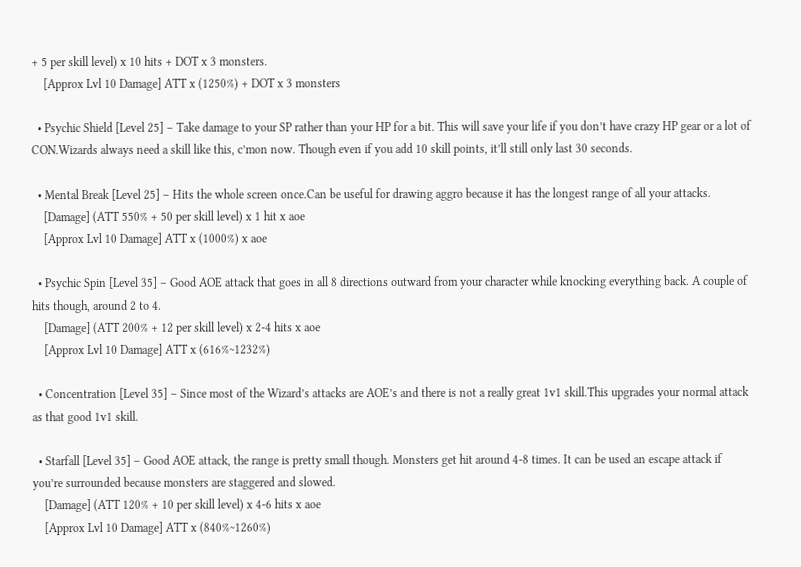+ 5 per skill level) x 10 hits + DOT x 3 monsters.
    [Approx Lvl 10 Damage] ATT x (1250%) + DOT x 3 monsters

  • Psychic Shield [Level 25] – Take damage to your SP rather than your HP for a bit. This will save your life if you don’t have crazy HP gear or a lot of CON.Wizards always need a skill like this, c’mon now. Though even if you add 10 skill points, it’ll still only last 30 seconds.

  • Mental Break [Level 25] – Hits the whole screen once.Can be useful for drawing aggro because it has the longest range of all your attacks.
    [Damage] (ATT 550% + 50 per skill level) x 1 hit x aoe
    [Approx Lvl 10 Damage] ATT x (1000%) x aoe

  • Psychic Spin [Level 35] – Good AOE attack that goes in all 8 directions outward from your character while knocking everything back. A couple of hits though, around 2 to 4.
    [Damage] (ATT 200% + 12 per skill level) x 2-4 hits x aoe
    [Approx Lvl 10 Damage] ATT x (616%~1232%)

  • Concentration [Level 35] – Since most of the Wizard’s attacks are AOE’s and there is not a really great 1v1 skill.This upgrades your normal attack as that good 1v1 skill.

  • Starfall [Level 35] – Good AOE attack, the range is pretty small though. Monsters get hit around 4-8 times. It can be used an escape attack if you’re surrounded because monsters are staggered and slowed.
    [Damage] (ATT 120% + 10 per skill level) x 4-6 hits x aoe
    [Approx Lvl 10 Damage] ATT x (840%~1260%)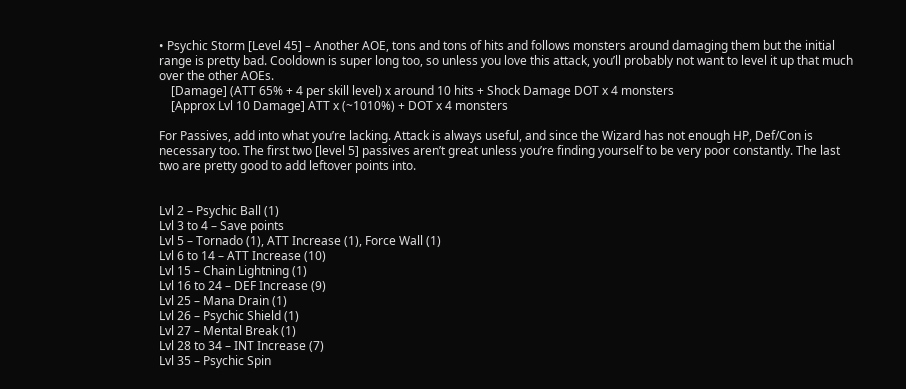• Psychic Storm [Level 45] – Another AOE, tons and tons of hits and follows monsters around damaging them but the initial range is pretty bad. Cooldown is super long too, so unless you love this attack, you’ll probably not want to level it up that much over the other AOEs.
    [Damage] (ATT 65% + 4 per skill level) x around 10 hits + Shock Damage DOT x 4 monsters
    [Approx Lvl 10 Damage] ATT x (~1010%) + DOT x 4 monsters

For Passives, add into what you’re lacking. Attack is always useful, and since the Wizard has not enough HP, Def/Con is necessary too. The first two [level 5] passives aren’t great unless you’re finding yourself to be very poor constantly. The last two are pretty good to add leftover points into.


Lvl 2 – Psychic Ball (1)
Lvl 3 to 4 – Save points
Lvl 5 – Tornado (1), ATT Increase (1), Force Wall (1)
Lvl 6 to 14 – ATT Increase (10)
Lvl 15 – Chain Lightning (1)
Lvl 16 to 24 – DEF Increase (9)
Lvl 25 – Mana Drain (1)
Lvl 26 – Psychic Shield (1)
Lvl 27 – Mental Break (1)
Lvl 28 to 34 – INT Increase (7)
Lvl 35 – Psychic Spin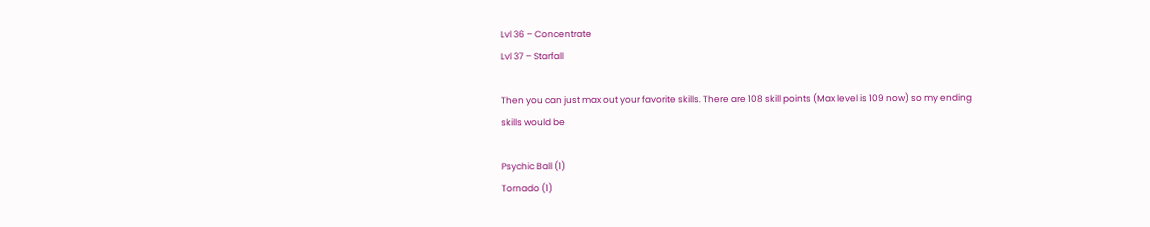Lvl 36 – Concentrate
Lvl 37 – Starfall

Then you can just max out your favorite skills. There are 108 skill points (Max level is 109 now) so my ending skills would be

Psychic Ball (1)
Tornado (1)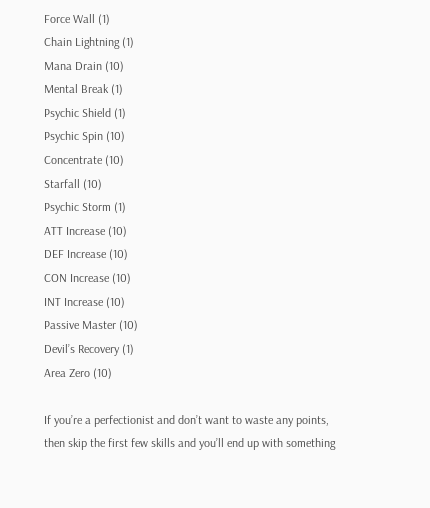Force Wall (1)
Chain Lightning (1)
Mana Drain (10)
Mental Break (1)
Psychic Shield (1)
Psychic Spin (10)
Concentrate (10)
Starfall (10)
Psychic Storm (1)
ATT Increase (10)
DEF Increase (10)
CON Increase (10)
INT Increase (10)
Passive Master (10)
Devil’s Recovery (1)
Area Zero (10)

If you’re a perfectionist and don’t want to waste any points, then skip the first few skills and you’ll end up with something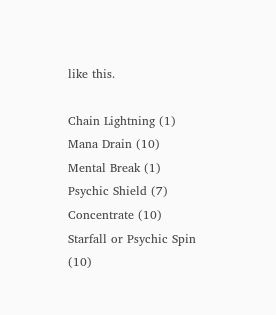like this.

Chain Lightning (1)
Mana Drain (10)
Mental Break (1)
Psychic Shield (7)
Concentrate (10)
Starfall or Psychic Spin (10)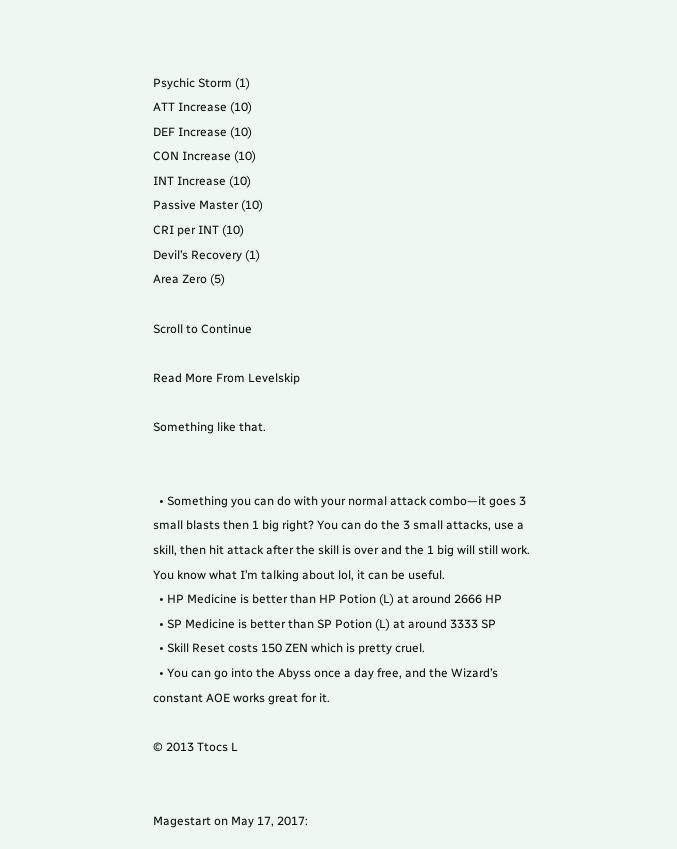Psychic Storm (1)
ATT Increase (10)
DEF Increase (10)
CON Increase (10)
INT Increase (10)
Passive Master (10)
CRI per INT (10)
Devil’s Recovery (1)
Area Zero (5)

Scroll to Continue

Read More From Levelskip

Something like that.


  • Something you can do with your normal attack combo—it goes 3 small blasts then 1 big right? You can do the 3 small attacks, use a skill, then hit attack after the skill is over and the 1 big will still work. You know what I’m talking about lol, it can be useful.
  • HP Medicine is better than HP Potion (L) at around 2666 HP
  • SP Medicine is better than SP Potion (L) at around 3333 SP
  • Skill Reset costs 150 ZEN which is pretty cruel.
  • You can go into the Abyss once a day free, and the Wizard’s constant AOE works great for it.

© 2013 Ttocs L


Magestart on May 17, 2017: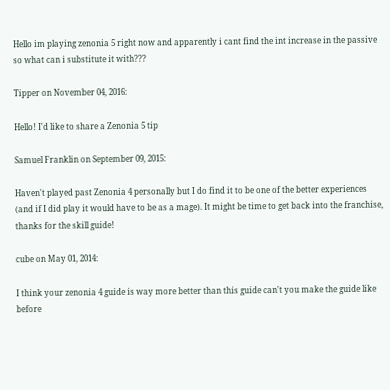Hello im playing zenonia 5 right now and apparently i cant find the int increase in the passive so what can i substitute it with???

Tipper on November 04, 2016:

Hello! I'd like to share a Zenonia 5 tip

Samuel Franklin on September 09, 2015:

Haven't played past Zenonia 4 personally but I do find it to be one of the better experiences (and if I did play it would have to be as a mage). It might be time to get back into the franchise, thanks for the skill guide!

cube on May 01, 2014:

I think your zenonia 4 guide is way more better than this guide can't you make the guide like before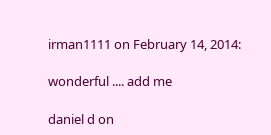irman1111 on February 14, 2014:

wonderful .... add me

daniel d on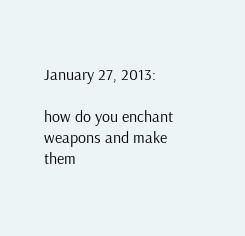January 27, 2013:

how do you enchant weapons and make them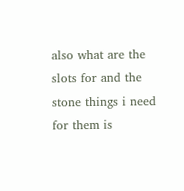also what are the slots for and the stone things i need for them is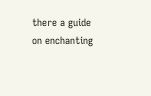there a guide on enchanting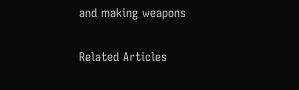and making weapons

Related Articles